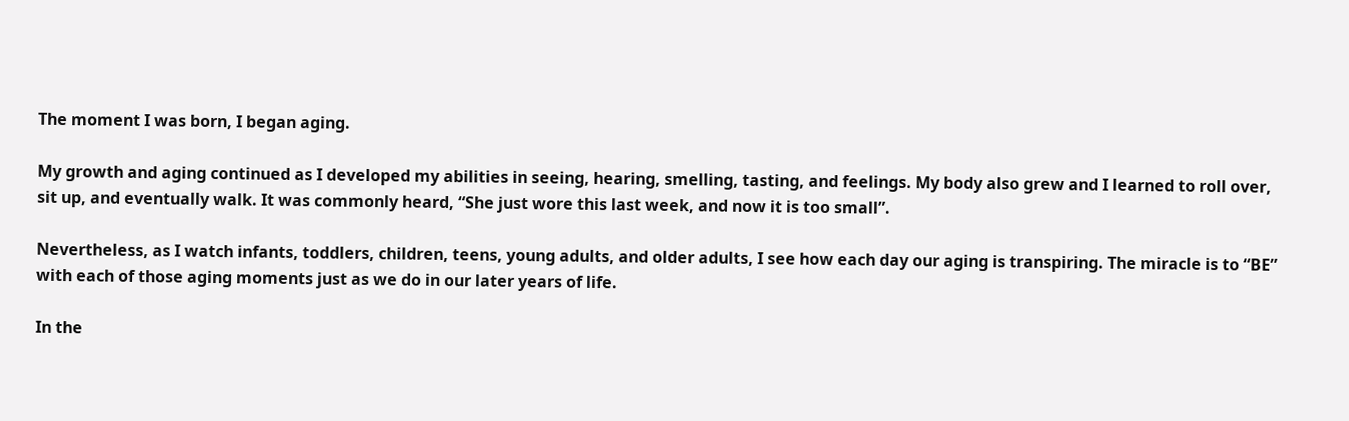The moment I was born, I began aging.

My growth and aging continued as I developed my abilities in seeing, hearing, smelling, tasting, and feelings. My body also grew and I learned to roll over, sit up, and eventually walk. It was commonly heard, “She just wore this last week, and now it is too small”.

Nevertheless, as I watch infants, toddlers, children, teens, young adults, and older adults, I see how each day our aging is transpiring. The miracle is to “BE” with each of those aging moments just as we do in our later years of life.

In the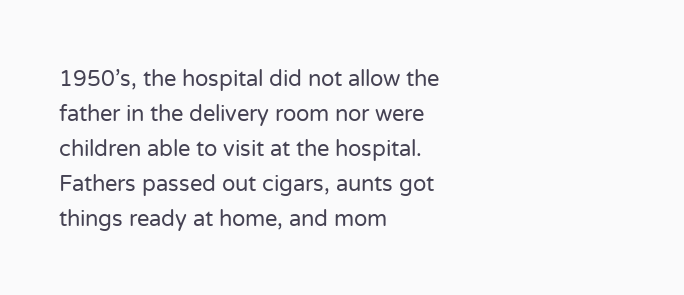1950’s, the hospital did not allow the father in the delivery room nor were children able to visit at the hospital. Fathers passed out cigars, aunts got things ready at home, and mom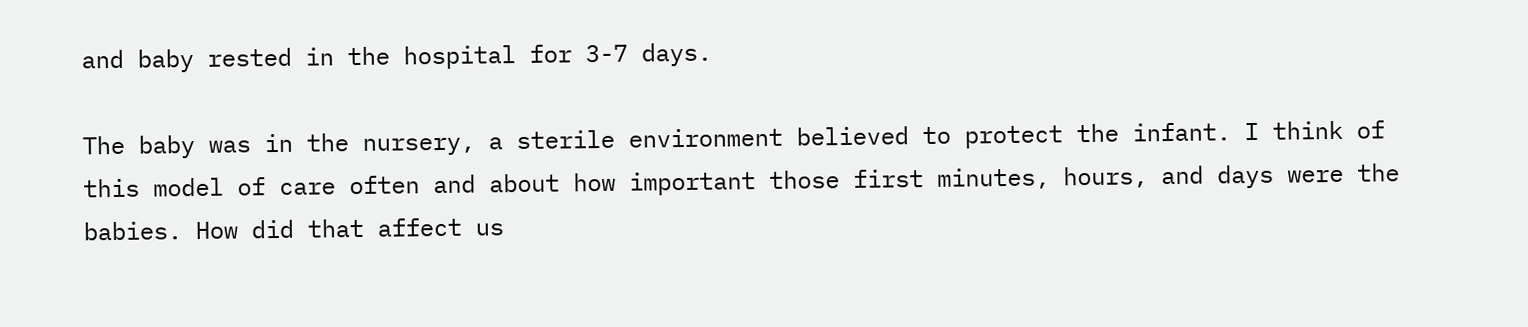and baby rested in the hospital for 3-7 days.

The baby was in the nursery, a sterile environment believed to protect the infant. I think of this model of care often and about how important those first minutes, hours, and days were the babies. How did that affect us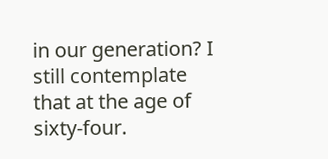in our generation? I still contemplate that at the age of sixty-four.